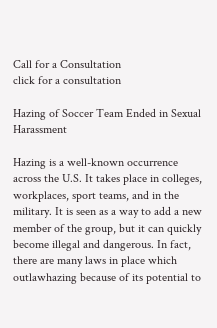Call for a Consultation
click for a consultation

Hazing of Soccer Team Ended in Sexual Harassment

Hazing is a well-known occurrence across the U.S. It takes place in colleges, workplaces, sport teams, and in the military. It is seen as a way to add a new member of the group, but it can quickly become illegal and dangerous. In fact, there are many laws in place which outlawhazing because of its potential to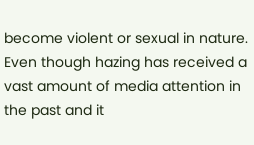become violent or sexual in nature. Even though hazing has received a vast amount of media attention in the past and it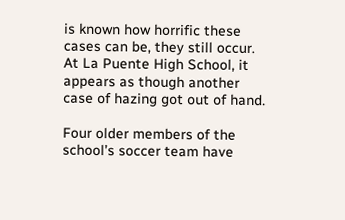is known how horrific these cases can be, they still occur. At La Puente High School, it appears as though another case of hazing got out of hand.

Four older members of the school’s soccer team have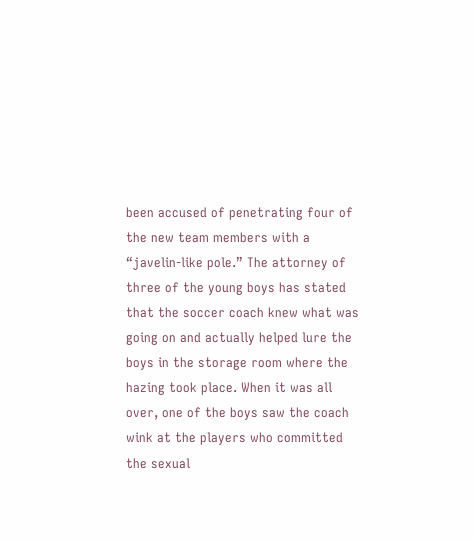been accused of penetrating four of the new team members with a “javelin-like pole.” The attorney of three of the young boys has stated that the soccer coach knew what was going on and actually helped lure the boys in the storage room where the hazing took place. When it was all over, one of the boys saw the coach wink at the players who committed the sexual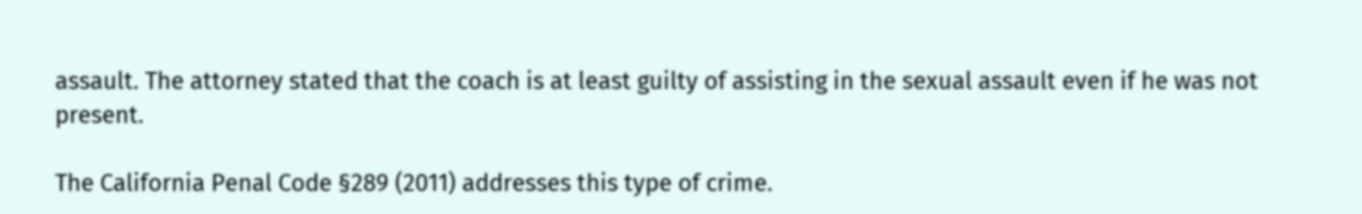assault. The attorney stated that the coach is at least guilty of assisting in the sexual assault even if he was not present.

The California Penal Code §289 (2011) addresses this type of crime.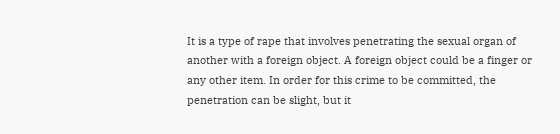It is a type of rape that involves penetrating the sexual organ of another with a foreign object. A foreign object could be a finger or any other item. In order for this crime to be committed, the penetration can be slight, but it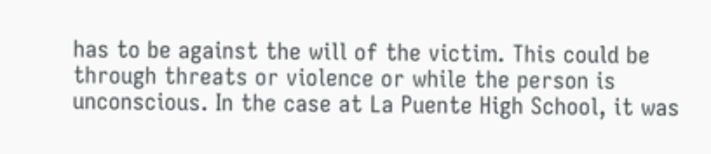has to be against the will of the victim. This could be through threats or violence or while the person is unconscious. In the case at La Puente High School, it was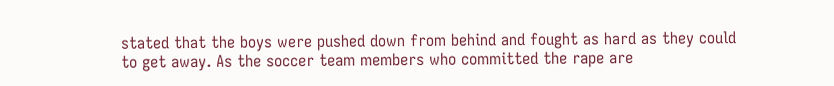stated that the boys were pushed down from behind and fought as hard as they could to get away. As the soccer team members who committed the rape are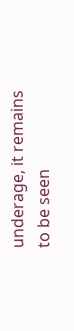underage, it remains to be seen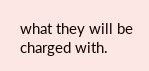what they will be charged with.